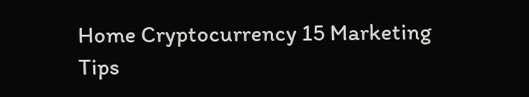Home Cryptocurrency 15 Marketing Tips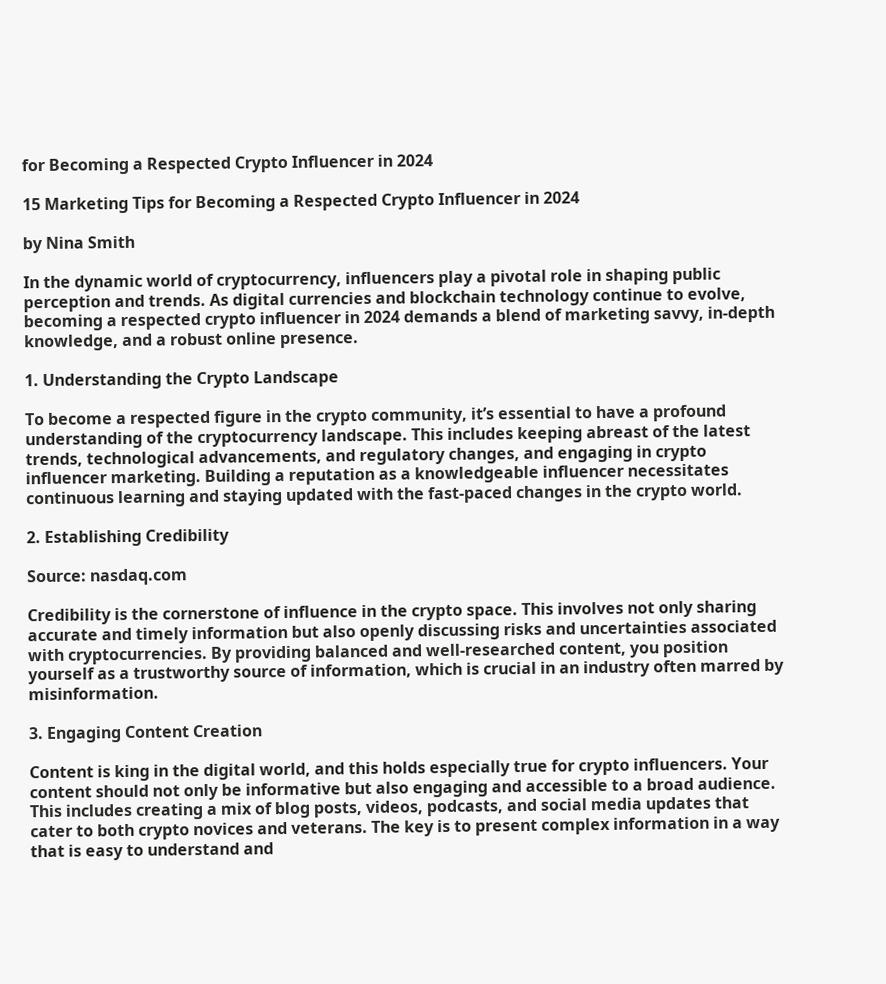for Becoming a Respected Crypto Influencer in 2024

15 Marketing Tips for Becoming a Respected Crypto Influencer in 2024

by Nina Smith

In the dynamic world of cryptocurrency, influencers play a pivotal role in shaping public perception and trends. As digital currencies and blockchain technology continue to evolve, becoming a respected crypto influencer in 2024 demands a blend of marketing savvy, in-depth knowledge, and a robust online presence.

1. Understanding the Crypto Landscape

To become a respected figure in the crypto community, it’s essential to have a profound understanding of the cryptocurrency landscape. This includes keeping abreast of the latest trends, technological advancements, and regulatory changes, and engaging in crypto influencer marketing. Building a reputation as a knowledgeable influencer necessitates continuous learning and staying updated with the fast-paced changes in the crypto world.

2. Establishing Credibility

Source: nasdaq.com

Credibility is the cornerstone of influence in the crypto space. This involves not only sharing accurate and timely information but also openly discussing risks and uncertainties associated with cryptocurrencies. By providing balanced and well-researched content, you position yourself as a trustworthy source of information, which is crucial in an industry often marred by misinformation.

3. Engaging Content Creation

Content is king in the digital world, and this holds especially true for crypto influencers. Your content should not only be informative but also engaging and accessible to a broad audience. This includes creating a mix of blog posts, videos, podcasts, and social media updates that cater to both crypto novices and veterans. The key is to present complex information in a way that is easy to understand and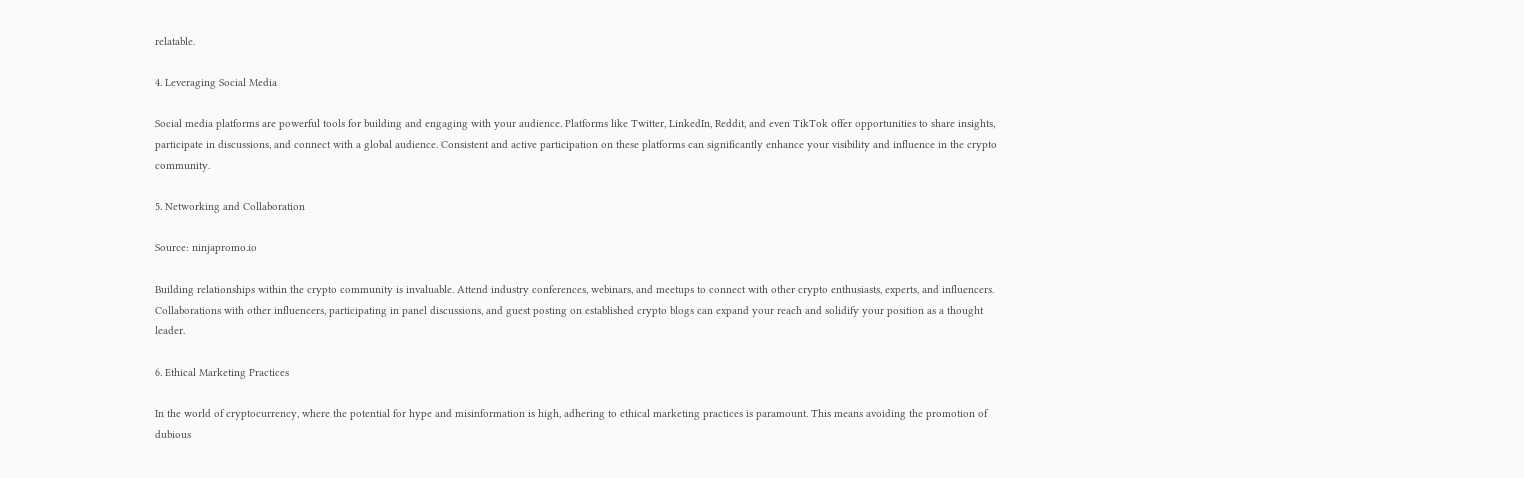relatable.

4. Leveraging Social Media

Social media platforms are powerful tools for building and engaging with your audience. Platforms like Twitter, LinkedIn, Reddit, and even TikTok offer opportunities to share insights, participate in discussions, and connect with a global audience. Consistent and active participation on these platforms can significantly enhance your visibility and influence in the crypto community.

5. Networking and Collaboration

Source: ninjapromo.io

Building relationships within the crypto community is invaluable. Attend industry conferences, webinars, and meetups to connect with other crypto enthusiasts, experts, and influencers. Collaborations with other influencers, participating in panel discussions, and guest posting on established crypto blogs can expand your reach and solidify your position as a thought leader.

6. Ethical Marketing Practices

In the world of cryptocurrency, where the potential for hype and misinformation is high, adhering to ethical marketing practices is paramount. This means avoiding the promotion of dubious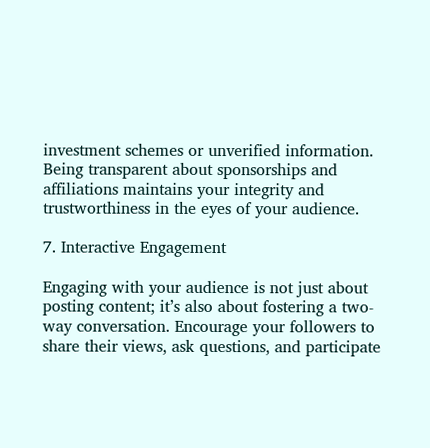investment schemes or unverified information. Being transparent about sponsorships and affiliations maintains your integrity and trustworthiness in the eyes of your audience.

7. Interactive Engagement

Engaging with your audience is not just about posting content; it’s also about fostering a two-way conversation. Encourage your followers to share their views, ask questions, and participate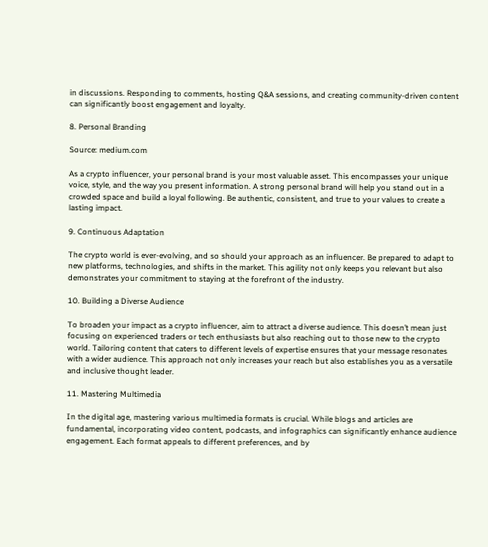in discussions. Responding to comments, hosting Q&A sessions, and creating community-driven content can significantly boost engagement and loyalty.

8. Personal Branding

Source: medium.com

As a crypto influencer, your personal brand is your most valuable asset. This encompasses your unique voice, style, and the way you present information. A strong personal brand will help you stand out in a crowded space and build a loyal following. Be authentic, consistent, and true to your values to create a lasting impact.

9. Continuous Adaptation

The crypto world is ever-evolving, and so should your approach as an influencer. Be prepared to adapt to new platforms, technologies, and shifts in the market. This agility not only keeps you relevant but also demonstrates your commitment to staying at the forefront of the industry.

10. Building a Diverse Audience

To broaden your impact as a crypto influencer, aim to attract a diverse audience. This doesn’t mean just focusing on experienced traders or tech enthusiasts but also reaching out to those new to the crypto world. Tailoring content that caters to different levels of expertise ensures that your message resonates with a wider audience. This approach not only increases your reach but also establishes you as a versatile and inclusive thought leader.

11. Mastering Multimedia

In the digital age, mastering various multimedia formats is crucial. While blogs and articles are fundamental, incorporating video content, podcasts, and infographics can significantly enhance audience engagement. Each format appeals to different preferences, and by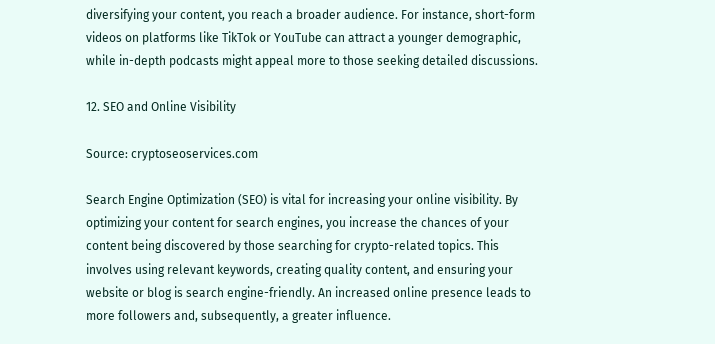diversifying your content, you reach a broader audience. For instance, short-form videos on platforms like TikTok or YouTube can attract a younger demographic, while in-depth podcasts might appeal more to those seeking detailed discussions.

12. SEO and Online Visibility

Source: cryptoseoservices.com

Search Engine Optimization (SEO) is vital for increasing your online visibility. By optimizing your content for search engines, you increase the chances of your content being discovered by those searching for crypto-related topics. This involves using relevant keywords, creating quality content, and ensuring your website or blog is search engine-friendly. An increased online presence leads to more followers and, subsequently, a greater influence.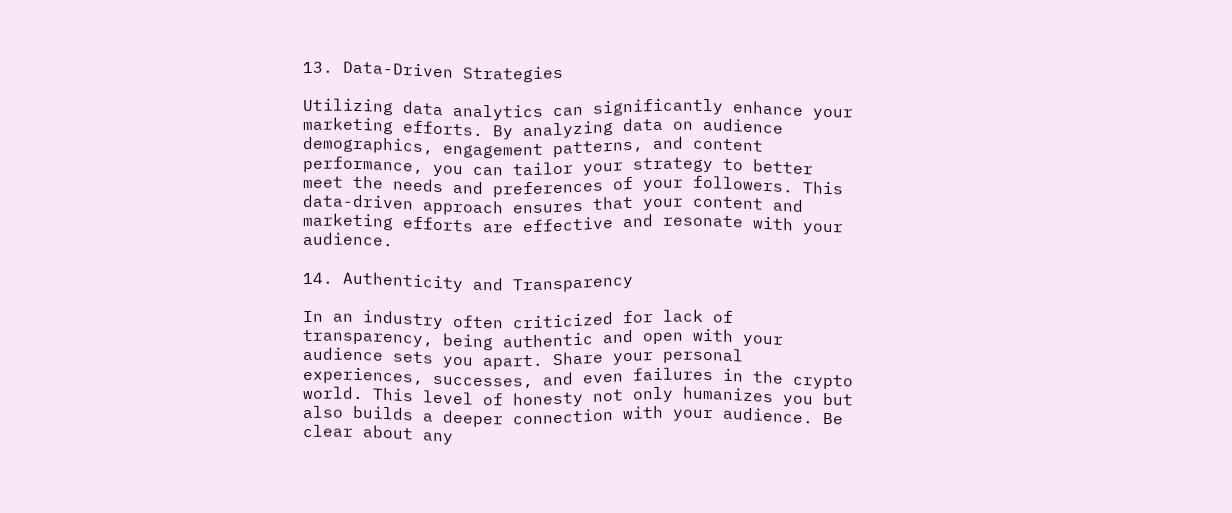13. Data-Driven Strategies

Utilizing data analytics can significantly enhance your marketing efforts. By analyzing data on audience demographics, engagement patterns, and content performance, you can tailor your strategy to better meet the needs and preferences of your followers. This data-driven approach ensures that your content and marketing efforts are effective and resonate with your audience.

14. Authenticity and Transparency

In an industry often criticized for lack of transparency, being authentic and open with your audience sets you apart. Share your personal experiences, successes, and even failures in the crypto world. This level of honesty not only humanizes you but also builds a deeper connection with your audience. Be clear about any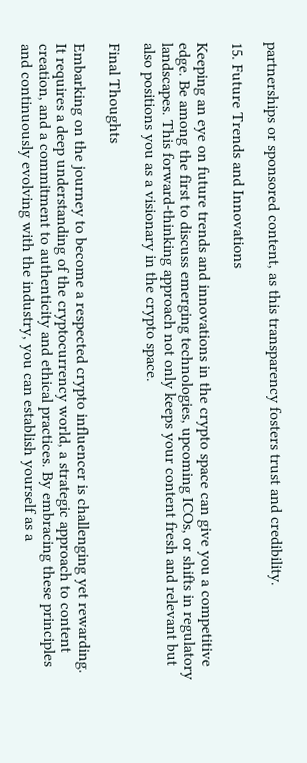partnerships or sponsored content, as this transparency fosters trust and credibility.

15. Future Trends and Innovations

Keeping an eye on future trends and innovations in the crypto space can give you a competitive edge. Be among the first to discuss emerging technologies, upcoming ICOs, or shifts in regulatory landscapes. This forward-thinking approach not only keeps your content fresh and relevant but also positions you as a visionary in the crypto space.

Final Thoughts

Embarking on the journey to become a respected crypto influencer is challenging yet rewarding. It requires a deep understanding of the cryptocurrency world, a strategic approach to content creation, and a commitment to authenticity and ethical practices. By embracing these principles and continuously evolving with the industry, you can establish yourself as a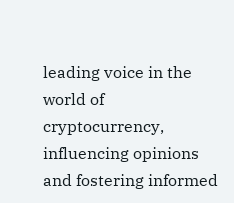leading voice in the world of cryptocurrency, influencing opinions and fostering informed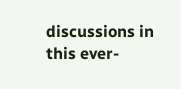discussions in this ever-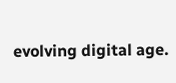evolving digital age.